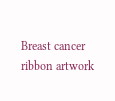Breast cancer ribbon artwork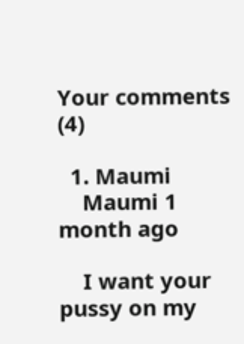Your comments (4)

  1. Maumi
    Maumi 1 month ago

    I want your pussy on my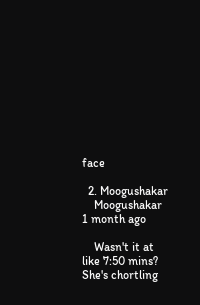face

  2. Moogushakar
    Moogushakar 1 month ago

    Wasn't it at like 7:50 mins? She's chortling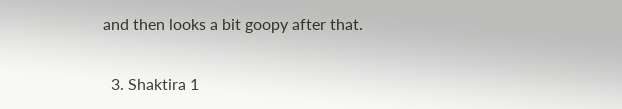and then looks a bit goopy after that.

  3. Shaktira 1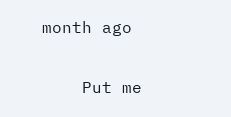month ago

    Put me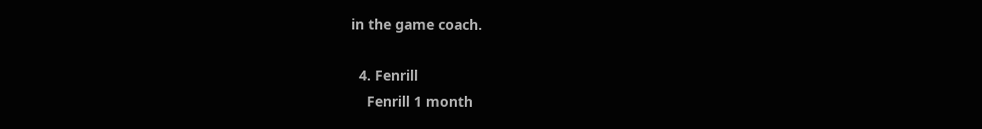in the game coach.

  4. Fenrill
    Fenrill 1 month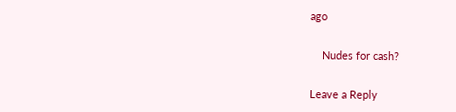ago

    Nudes for cash?

Leave a Reply